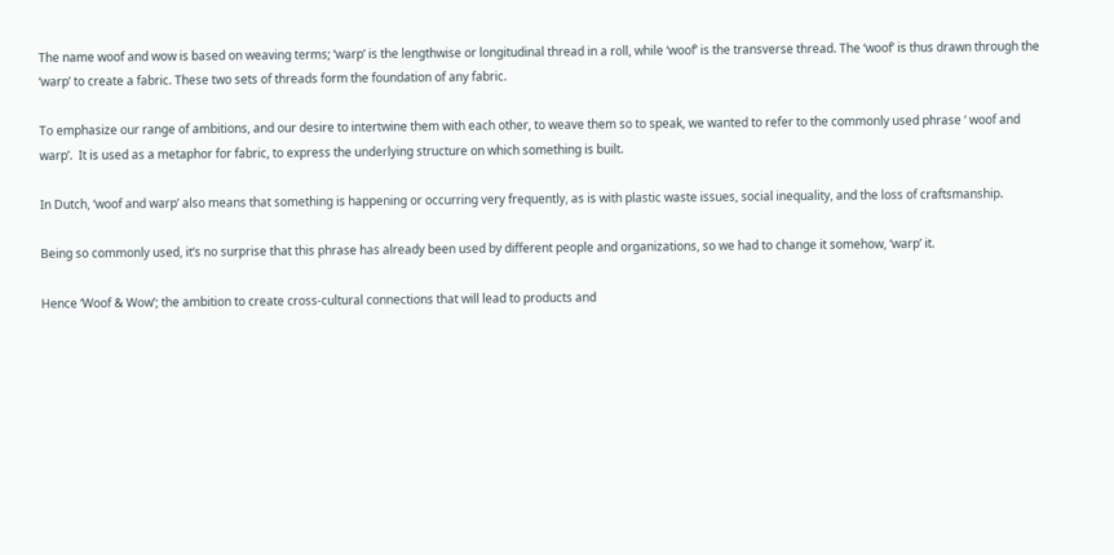The name woof and wow is based on weaving terms; ‘warp’ is the lengthwise or longitudinal thread in a roll, while ‘woof’ is the transverse thread. The ‘woof’ is thus drawn through the ‘warp’ to create a fabric. These two sets of threads form the foundation of any fabric.

To emphasize our range of ambitions, and our desire to intertwine them with each other, to weave them so to speak, we wanted to refer to the commonly used phrase ‘ woof and warp’.  It is used as a metaphor for fabric, to express the underlying structure on which something is built.

In Dutch, ‘woof and warp’ also means that something is happening or occurring very frequently, as is with plastic waste issues, social inequality, and the loss of craftsmanship.

Being so commonly used, it’s no surprise that this phrase has already been used by different people and organizations, so we had to change it somehow, ‘warp’ it.

Hence ‘Woof & Wow’; the ambition to create cross-cultural connections that will lead to products and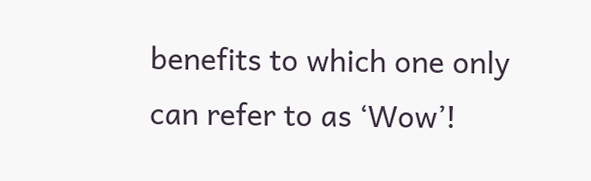benefits to which one only can refer to as ‘Wow’!